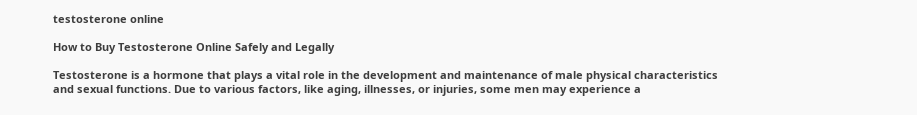testosterone online

How to Buy Testosterone Online Safely and Legally

Testosterone is a hormone that plays a vital role in the development and maintenance of male physical characteristics and sexual functions. Due to various factors, like aging, illnesses, or injuries, some men may experience a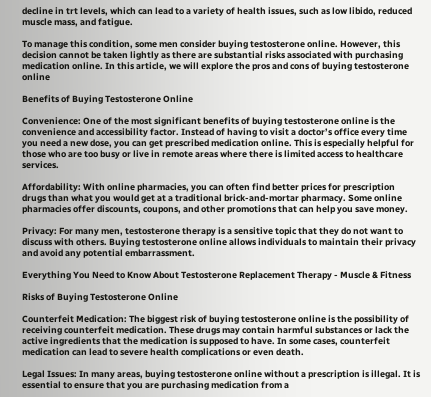decline in trt levels, which can lead to a variety of health issues, such as low libido, reduced muscle mass, and fatigue.

To manage this condition, some men consider buying testosterone online. However, this decision cannot be taken lightly as there are substantial risks associated with purchasing medication online. In this article, we will explore the pros and cons of buying testosterone online

Benefits of Buying Testosterone Online

Convenience: One of the most significant benefits of buying testosterone online is the convenience and accessibility factor. Instead of having to visit a doctor’s office every time you need a new dose, you can get prescribed medication online. This is especially helpful for those who are too busy or live in remote areas where there is limited access to healthcare services.

Affordability: With online pharmacies, you can often find better prices for prescription drugs than what you would get at a traditional brick-and-mortar pharmacy. Some online pharmacies offer discounts, coupons, and other promotions that can help you save money.

Privacy: For many men, testosterone therapy is a sensitive topic that they do not want to discuss with others. Buying testosterone online allows individuals to maintain their privacy and avoid any potential embarrassment.

Everything You Need to Know About Testosterone Replacement Therapy - Muscle & Fitness

Risks of Buying Testosterone Online

Counterfeit Medication: The biggest risk of buying testosterone online is the possibility of receiving counterfeit medication. These drugs may contain harmful substances or lack the active ingredients that the medication is supposed to have. In some cases, counterfeit medication can lead to severe health complications or even death.

Legal Issues: In many areas, buying testosterone online without a prescription is illegal. It is essential to ensure that you are purchasing medication from a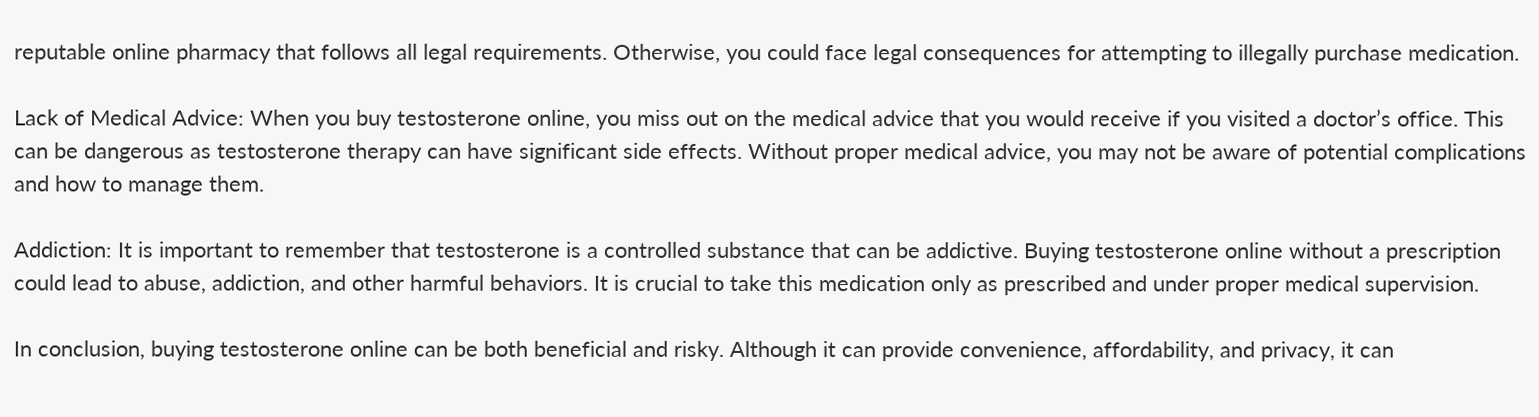reputable online pharmacy that follows all legal requirements. Otherwise, you could face legal consequences for attempting to illegally purchase medication.

Lack of Medical Advice: When you buy testosterone online, you miss out on the medical advice that you would receive if you visited a doctor’s office. This can be dangerous as testosterone therapy can have significant side effects. Without proper medical advice, you may not be aware of potential complications and how to manage them.

Addiction: It is important to remember that testosterone is a controlled substance that can be addictive. Buying testosterone online without a prescription could lead to abuse, addiction, and other harmful behaviors. It is crucial to take this medication only as prescribed and under proper medical supervision.

In conclusion, buying testosterone online can be both beneficial and risky. Although it can provide convenience, affordability, and privacy, it can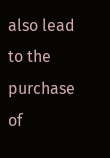also lead to the purchase of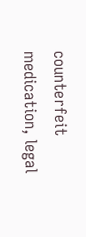counterfeit medication, legal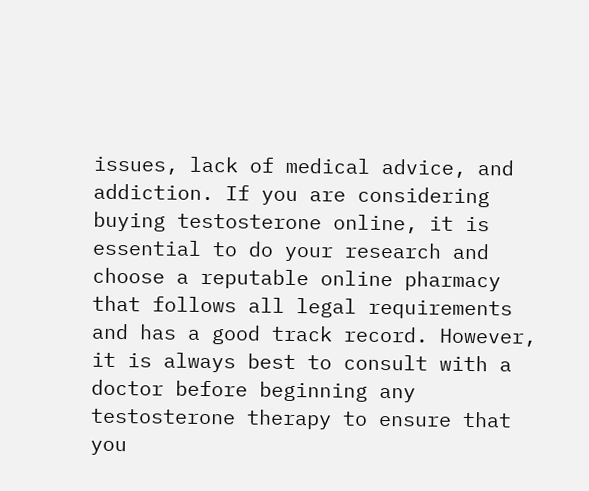issues, lack of medical advice, and addiction. If you are considering buying testosterone online, it is essential to do your research and choose a reputable online pharmacy that follows all legal requirements and has a good track record. However, it is always best to consult with a doctor before beginning any testosterone therapy to ensure that you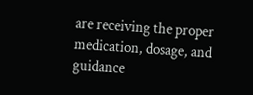are receiving the proper medication, dosage, and guidance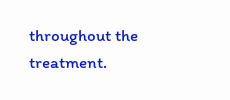throughout the treatment.